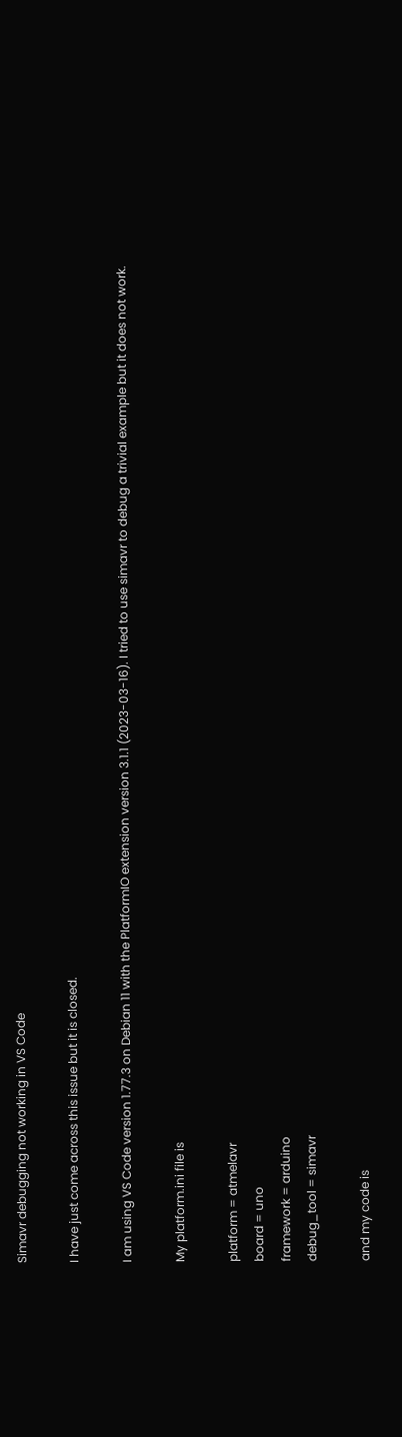Simavr debugging not working in VS Code

I have just come across this issue but it is closed.

I am using VS Code version 1.77.3 on Debian 11 with the PlatformIO extension version 3.1.1 (2023-03-16). I tried to use simavr to debug a trivial example but it does not work.

My platform.ini file is

platform = atmelavr
board = uno
framework = arduino
debug_tool = simavr

and my code is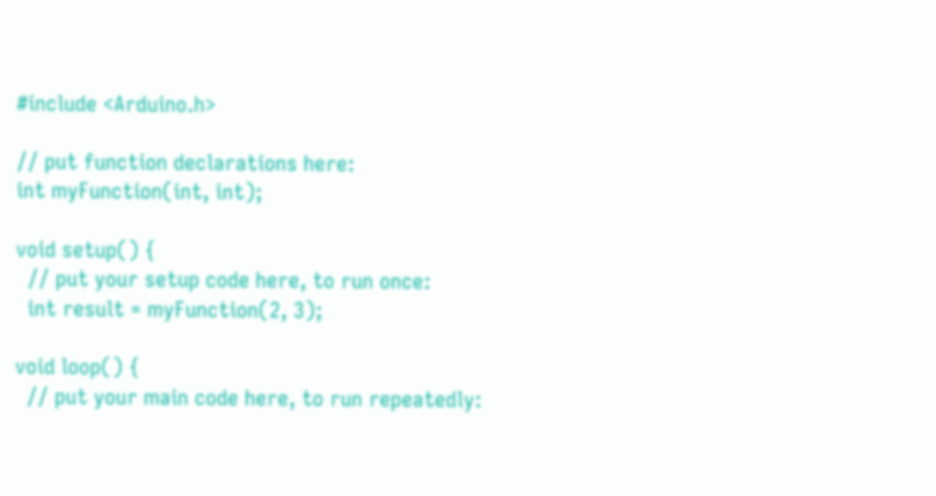#include <Arduino.h>

// put function declarations here:
int myFunction(int, int);

void setup() {
  // put your setup code here, to run once:
  int result = myFunction(2, 3);

void loop() {
  // put your main code here, to run repeatedly: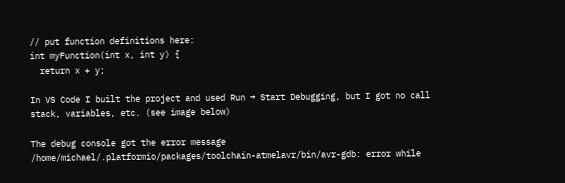// put function definitions here:
int myFunction(int x, int y) {
  return x + y;

In VS Code I built the project and used Run → Start Debugging, but I got no call stack, variables, etc. (see image below)

The debug console got the error message
/home/michael/.platformio/packages/toolchain-atmelavr/bin/avr-gdb: error while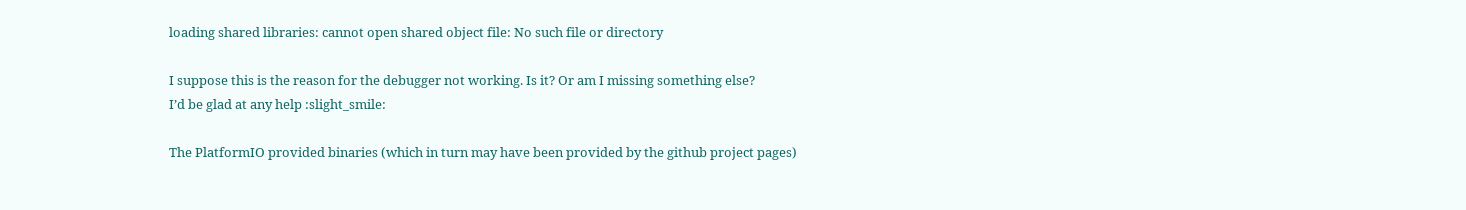loading shared libraries: cannot open shared object file: No such file or directory

I suppose this is the reason for the debugger not working. Is it? Or am I missing something else?
I’d be glad at any help :slight_smile:

The PlatformIO provided binaries (which in turn may have been provided by the github project pages)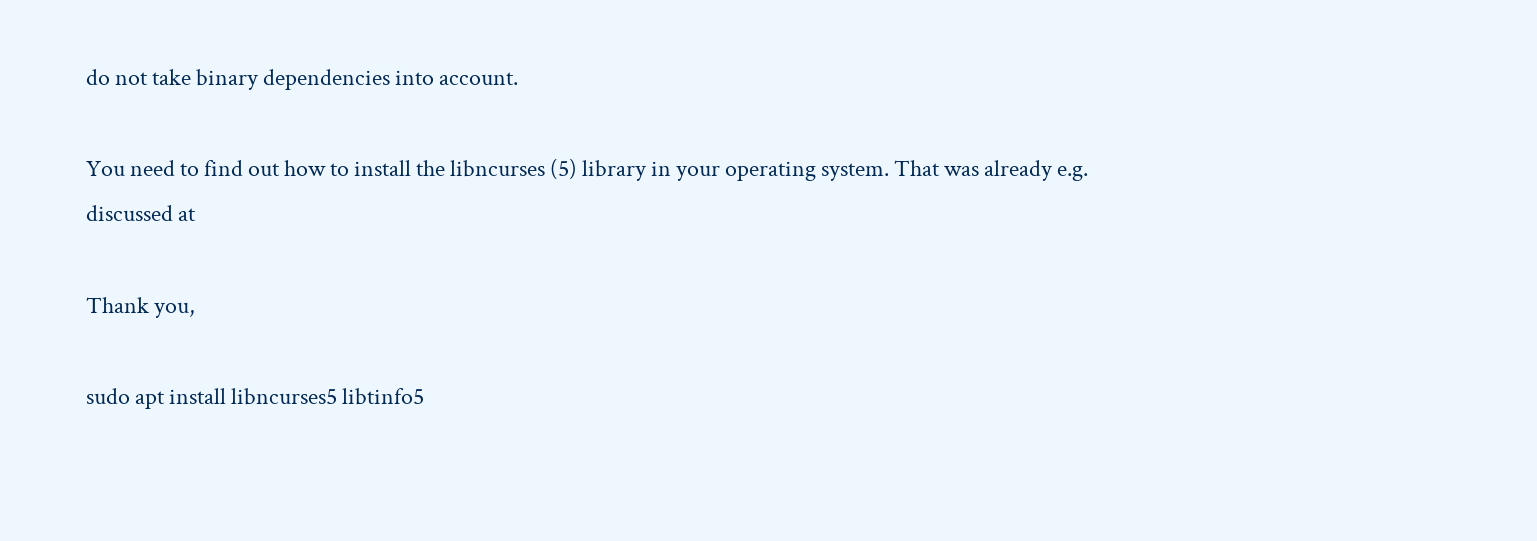do not take binary dependencies into account.

You need to find out how to install the libncurses (5) library in your operating system. That was already e.g. discussed at

Thank you,

sudo apt install libncurses5 libtinfo5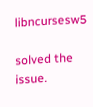libncursesw5

solved the issue.